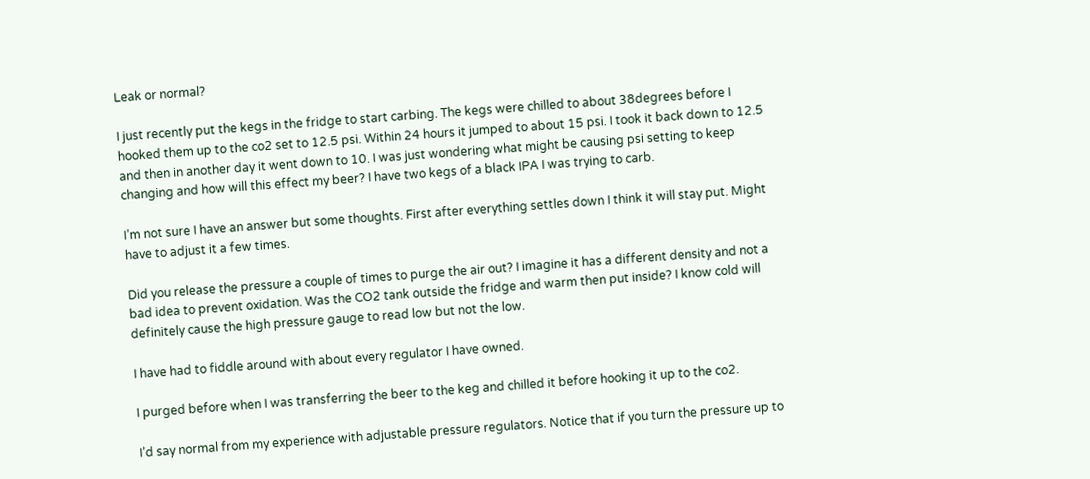Leak or normal?

I just recently put the kegs in the fridge to start carbing. The kegs were chilled to about 38degrees before I hooked them up to the co2 set to 12.5 psi. Within 24 hours it jumped to about 15 psi. I took it back down to 12.5 and then in another day it went down to 10. I was just wondering what might be causing psi setting to keep changing and how will this effect my beer? I have two kegs of a black IPA I was trying to carb.

I’m not sure I have an answer but some thoughts. First after everything settles down I think it will stay put. Might have to adjust it a few times.

Did you release the pressure a couple of times to purge the air out? I imagine it has a different density and not a bad idea to prevent oxidation. Was the CO2 tank outside the fridge and warm then put inside? I know cold will definitely cause the high pressure gauge to read low but not the low.

I have had to fiddle around with about every regulator I have owned.

I purged before when I was transferring the beer to the keg and chilled it before hooking it up to the co2.

I’d say normal from my experience with adjustable pressure regulators. Notice that if you turn the pressure up to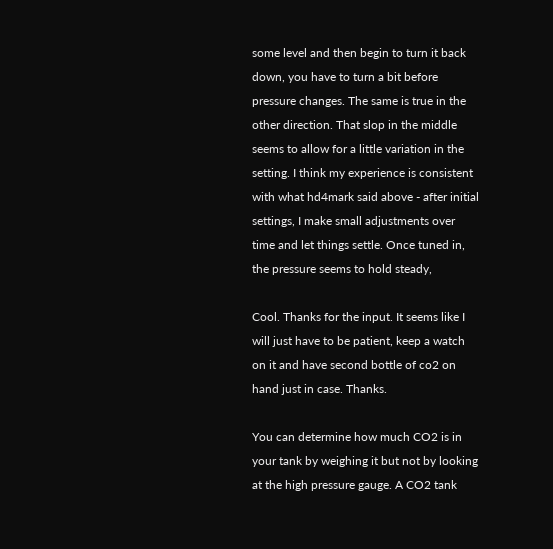some level and then begin to turn it back down, you have to turn a bit before pressure changes. The same is true in the other direction. That slop in the middle seems to allow for a little variation in the setting. I think my experience is consistent with what hd4mark said above - after initial settings, I make small adjustments over time and let things settle. Once tuned in, the pressure seems to hold steady,

Cool. Thanks for the input. It seems like I will just have to be patient, keep a watch on it and have second bottle of co2 on hand just in case. Thanks.

You can determine how much CO2 is in your tank by weighing it but not by looking at the high pressure gauge. A CO2 tank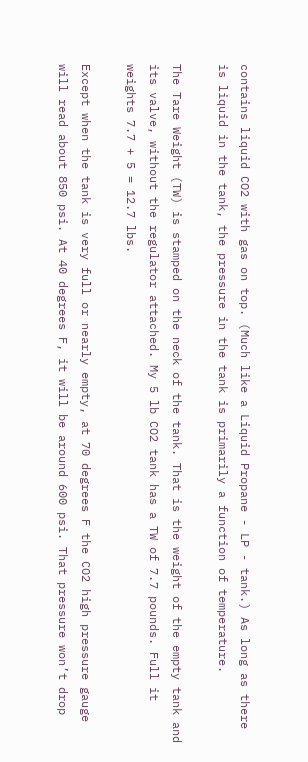contains liquid CO2 with gas on top. (Much like a Liquid Propane - LP - tank.) As long as there is liquid in the tank, the pressure in the tank is primarily a function of temperature.

The Tare Weight (TW) is stamped on the neck of the tank. That is the weight of the empty tank and its valve, without the regulator attached. My 5 lb CO2 tank has a TW of 7.7 pounds. Full it weights 7.7 + 5 = 12.7 lbs.

Except when the tank is very full or nearly empty, at 70 degrees F the CO2 high pressure gauge will read about 850 psi. At 40 degrees F, it will be around 600 psi. That pressure won’t drop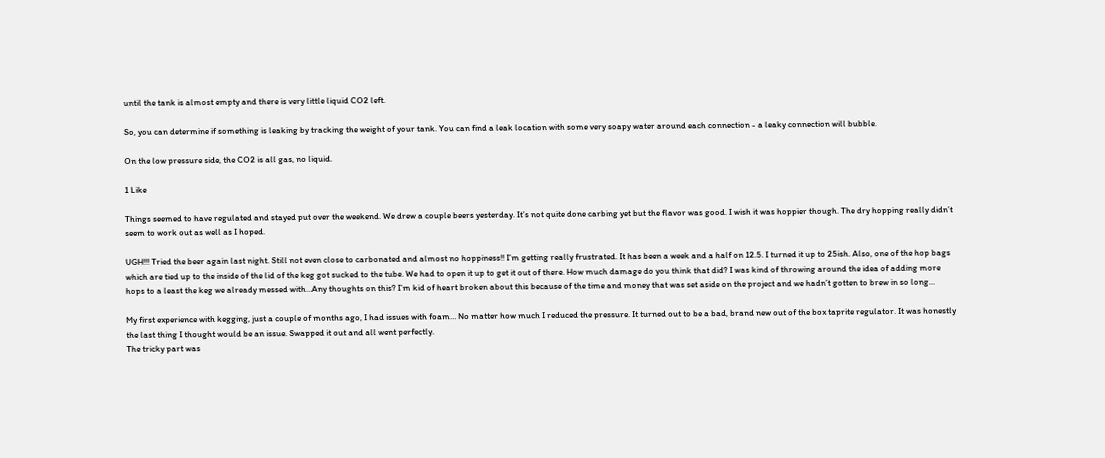until the tank is almost empty and there is very little liquid CO2 left.

So, you can determine if something is leaking by tracking the weight of your tank. You can find a leak location with some very soapy water around each connection - a leaky connection will bubble.

On the low pressure side, the CO2 is all gas, no liquid.

1 Like

Things seemed to have regulated and stayed put over the weekend. We drew a couple beers yesterday. It’s not quite done carbing yet but the flavor was good. I wish it was hoppier though. The dry hopping really didn’t seem to work out as well as I hoped.

UGH!!! Tried the beer again last night. Still not even close to carbonated and almost no hoppiness!! I’m getting really frustrated. It has been a week and a half on 12.5. I turned it up to 25ish. Also, one of the hop bags which are tied up to the inside of the lid of the keg got sucked to the tube. We had to open it up to get it out of there. How much damage do you think that did? I was kind of throwing around the idea of adding more hops to a least the keg we already messed with…Any thoughts on this? I’m kid of heart broken about this because of the time and money that was set aside on the project and we hadn’t gotten to brew in so long…

My first experience with kegging, just a couple of months ago, I had issues with foam… No matter how much I reduced the pressure. It turned out to be a bad, brand new out of the box taprite regulator. It was honestly the last thing I thought would be an issue. Swapped it out and all went perfectly.
The tricky part was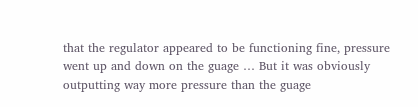that the regulator appeared to be functioning fine, pressure went up and down on the guage … But it was obviously outputting way more pressure than the guage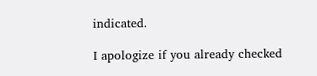indicated.

I apologize if you already checked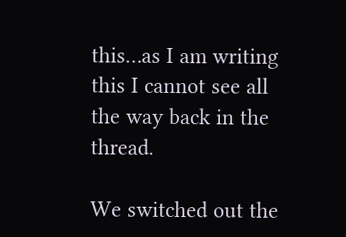this…as I am writing this I cannot see all the way back in the thread.

We switched out the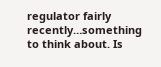regulator fairly recently…something to think about. Is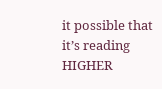it possible that it’s reading HIGHER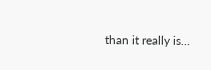than it really is…